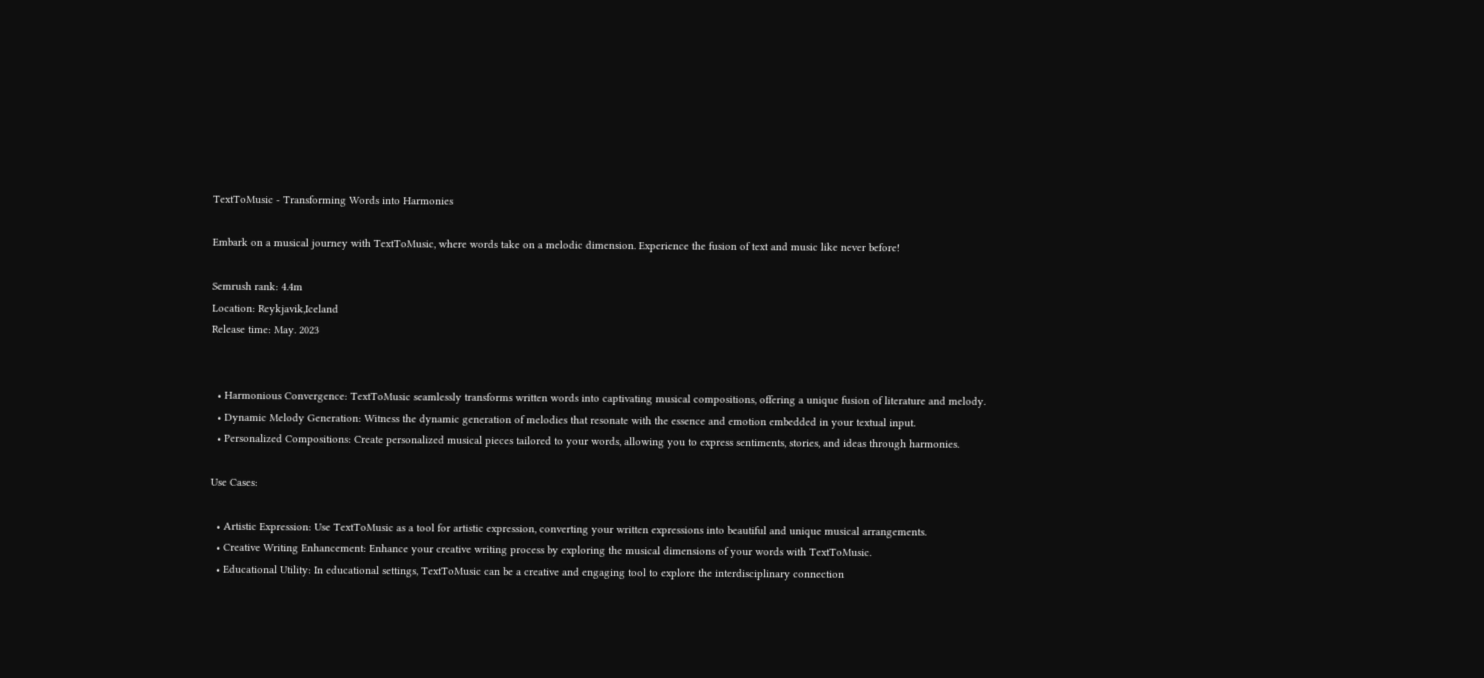TextToMusic - Transforming Words into Harmonies

Embark on a musical journey with TextToMusic, where words take on a melodic dimension. Experience the fusion of text and music like never before!

Semrush rank: 4.4m
Location: Reykjavik,Iceland
Release time: May. 2023


  • Harmonious Convergence: TextToMusic seamlessly transforms written words into captivating musical compositions, offering a unique fusion of literature and melody.
  • Dynamic Melody Generation: Witness the dynamic generation of melodies that resonate with the essence and emotion embedded in your textual input.
  • Personalized Compositions: Create personalized musical pieces tailored to your words, allowing you to express sentiments, stories, and ideas through harmonies.

Use Cases:

  • Artistic Expression: Use TextToMusic as a tool for artistic expression, converting your written expressions into beautiful and unique musical arrangements.
  • Creative Writing Enhancement: Enhance your creative writing process by exploring the musical dimensions of your words with TextToMusic.
  • Educational Utility: In educational settings, TextToMusic can be a creative and engaging tool to explore the interdisciplinary connection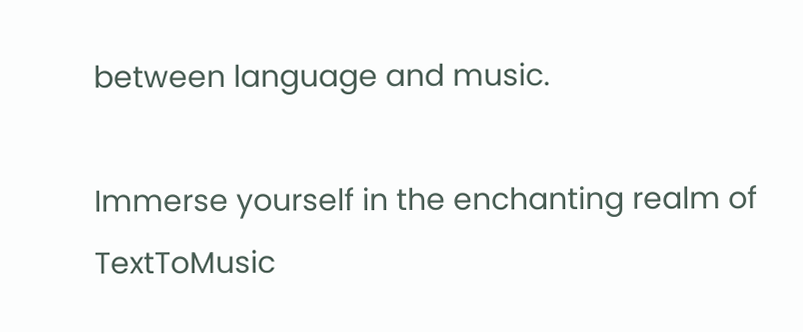between language and music.

Immerse yourself in the enchanting realm of TextToMusic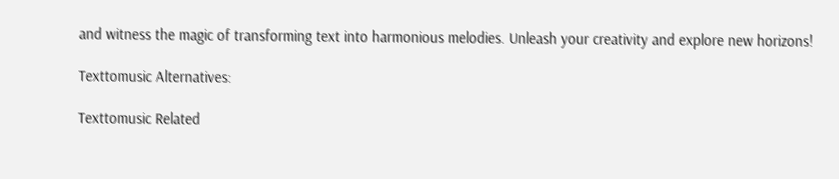and witness the magic of transforming text into harmonious melodies. Unleash your creativity and explore new horizons!

Texttomusic Alternatives:

Texttomusic Related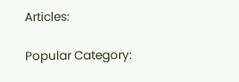Articles:

Popular Category: